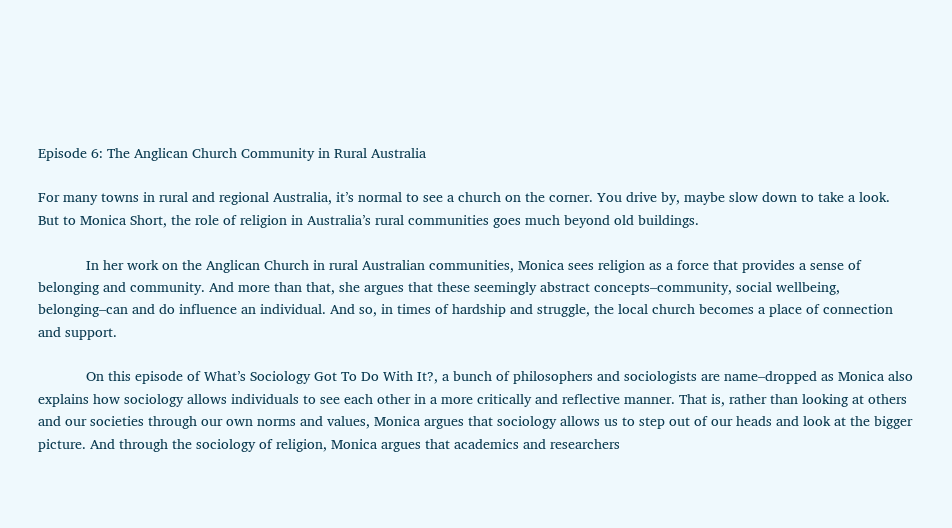Episode 6: The Anglican Church Community in Rural Australia

For many towns in rural and regional Australia, it’s normal to see a church on the corner. You drive by, maybe slow down to take a look. But to Monica Short, the role of religion in Australia’s rural communities goes much beyond old buildings.

            In her work on the Anglican Church in rural Australian communities, Monica sees religion as a force that provides a sense of belonging and community. And more than that, she argues that these seemingly abstract concepts–community, social wellbeing, belonging–can and do influence an individual. And so, in times of hardship and struggle, the local church becomes a place of connection and support.

            On this episode of What’s Sociology Got To Do With It?, a bunch of philosophers and sociologists are name–dropped as Monica also explains how sociology allows individuals to see each other in a more critically and reflective manner. That is, rather than looking at others and our societies through our own norms and values, Monica argues that sociology allows us to step out of our heads and look at the bigger picture. And through the sociology of religion, Monica argues that academics and researchers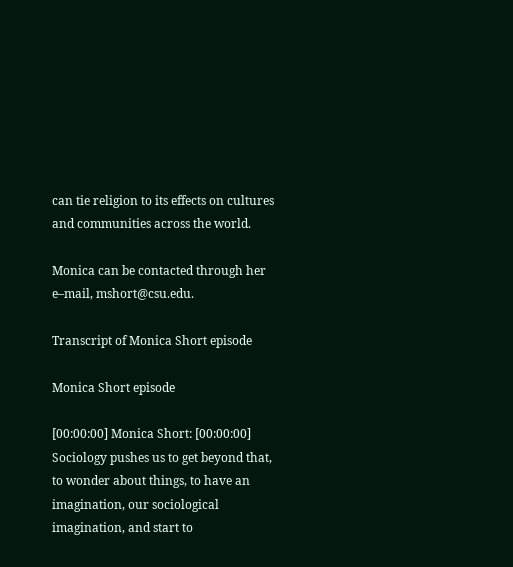can tie religion to its effects on cultures and communities across the world.

Monica can be contacted through her e–mail, mshort@csu.edu.

Transcript of Monica Short episode

Monica Short episode

[00:00:00] Monica Short: [00:00:00] Sociology pushes us to get beyond that, to wonder about things, to have an imagination, our sociological  imagination, and start to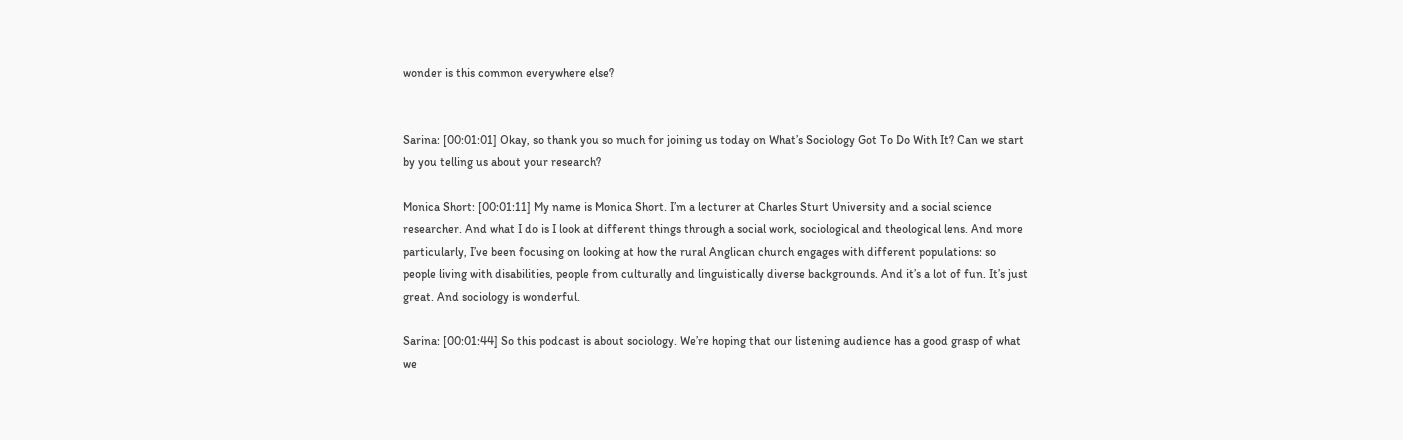wonder is this common everywhere else?


Sarina: [00:01:01] Okay, so thank you so much for joining us today on What’s Sociology Got To Do With It? Can we start by you telling us about your research?

Monica Short: [00:01:11] My name is Monica Short. I’m a lecturer at Charles Sturt University and a social science researcher. And what I do is I look at different things through a social work, sociological and theological lens. And more particularly, I’ve been focusing on looking at how the rural Anglican church engages with different populations: so people living with disabilities, people from culturally and linguistically diverse backgrounds. And it’s a lot of fun. It’s just great. And sociology is wonderful.

Sarina: [00:01:44] So this podcast is about sociology. We’re hoping that our listening audience has a good grasp of what we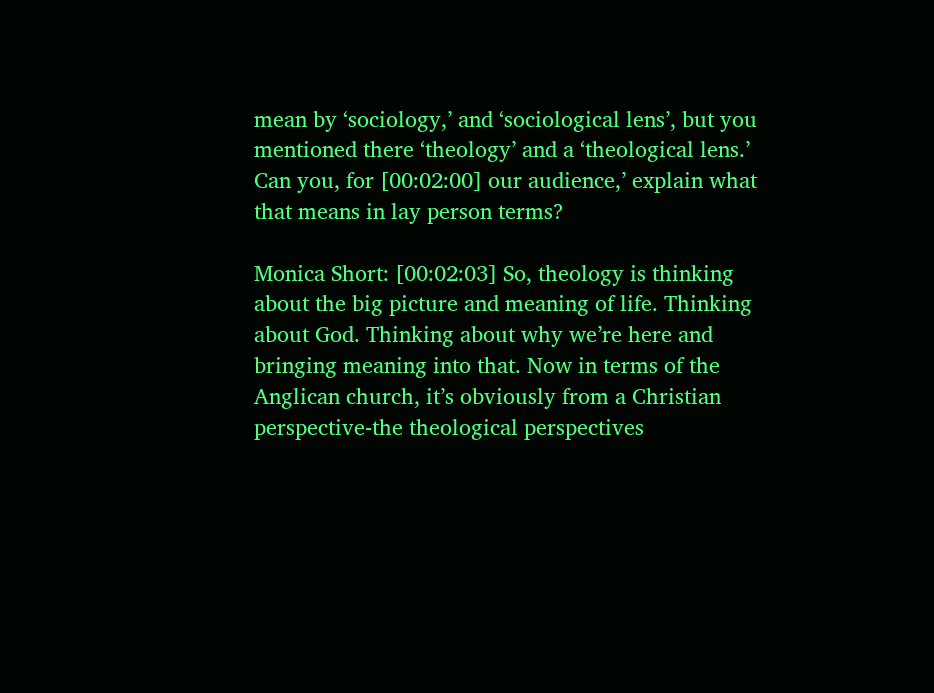mean by ‘sociology,’ and ‘sociological lens’, but you mentioned there ‘theology’ and a ‘theological lens.’ Can you, for [00:02:00] our audience,’ explain what that means in lay person terms?

Monica Short: [00:02:03] So, theology is thinking about the big picture and meaning of life. Thinking about God. Thinking about why we’re here and bringing meaning into that. Now in terms of the Anglican church, it’s obviously from a Christian perspective-the theological perspectives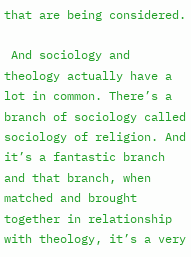that are being considered.

 And sociology and theology actually have a lot in common. There’s a branch of sociology called sociology of religion. And it’s a fantastic branch and that branch, when matched and brought together in relationship with theology, it’s a very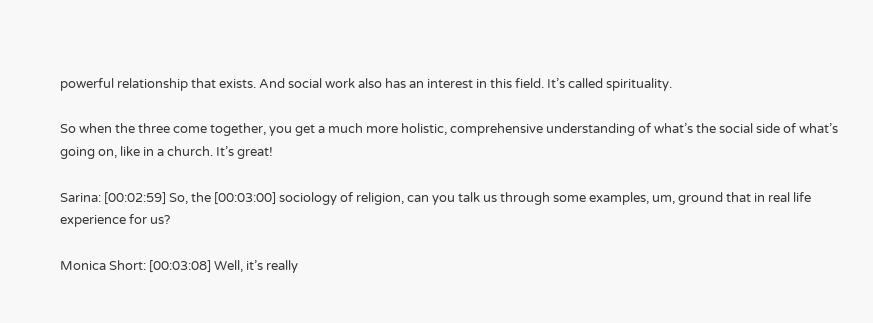powerful relationship that exists. And social work also has an interest in this field. It’s called spirituality.

So when the three come together, you get a much more holistic, comprehensive understanding of what’s the social side of what’s going on, like in a church. It’s great!

Sarina: [00:02:59] So, the [00:03:00] sociology of religion, can you talk us through some examples, um, ground that in real life experience for us?

Monica Short: [00:03:08] Well, it’s really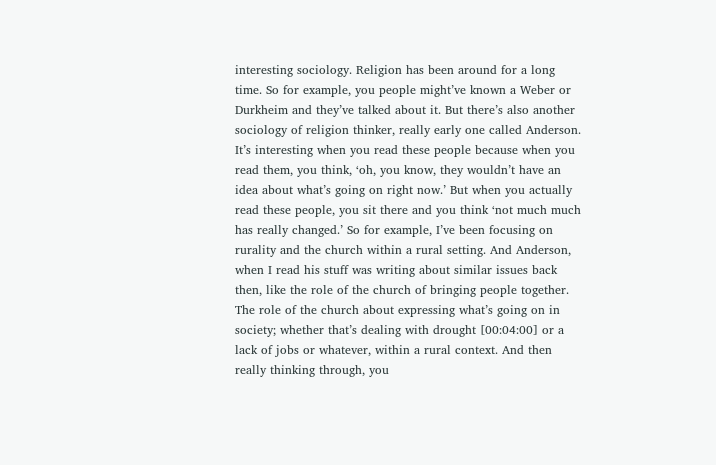interesting sociology. Religion has been around for a long time. So for example, you people might’ve known a Weber or Durkheim and they’ve talked about it. But there’s also another sociology of religion thinker, really early one called Anderson. It’s interesting when you read these people because when you read them, you think, ‘oh, you know, they wouldn’t have an idea about what’s going on right now.’ But when you actually read these people, you sit there and you think ‘not much much has really changed.’ So for example, I’ve been focusing on rurality and the church within a rural setting. And Anderson, when I read his stuff was writing about similar issues back then, like the role of the church of bringing people together. The role of the church about expressing what’s going on in society; whether that’s dealing with drought [00:04:00] or a lack of jobs or whatever, within a rural context. And then really thinking through, you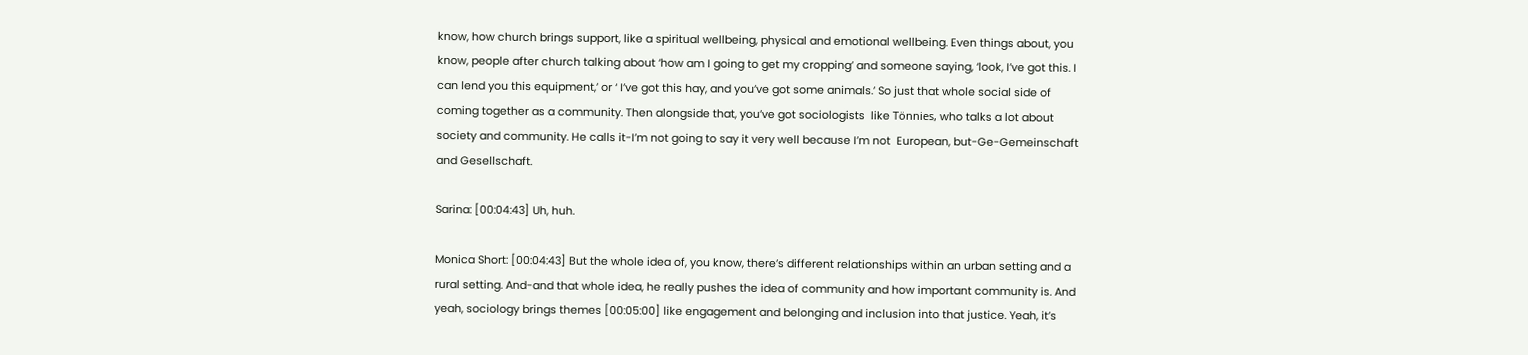know, how church brings support, like a spiritual wellbeing, physical and emotional wellbeing. Even things about, you know, people after church talking about ‘how am I going to get my cropping’ and someone saying, ‘look, I’ve got this. I can lend you this equipment,’ or ‘ I’ve got this hay, and you’ve got some animals.’ So just that whole social side of coming together as a community. Then alongside that, you’ve got sociologists  like Tönnies, who talks a lot about society and community. He calls it-I’m not going to say it very well because I’m not  European, but-Ge-Gemeinschaft and Gesellschaft.

Sarina: [00:04:43] Uh, huh.

Monica Short: [00:04:43] But the whole idea of, you know, there’s different relationships within an urban setting and a rural setting. And-and that whole idea, he really pushes the idea of community and how important community is. And yeah, sociology brings themes [00:05:00] like engagement and belonging and inclusion into that justice. Yeah, it’s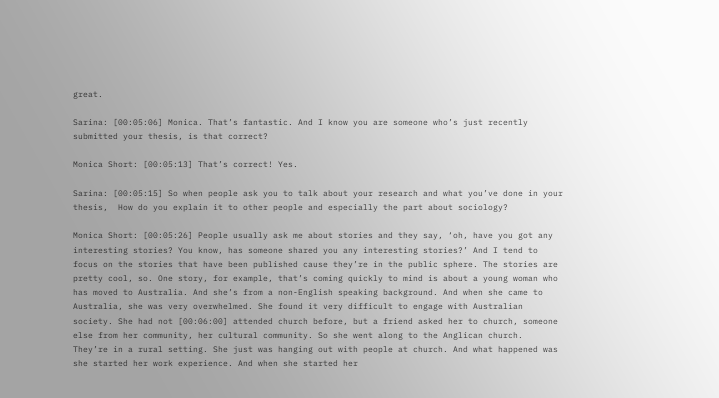great.

Sarina: [00:05:06] Monica. That’s fantastic. And I know you are someone who’s just recently submitted your thesis, is that correct?

Monica Short: [00:05:13] That’s correct! Yes.

Sarina: [00:05:15] So when people ask you to talk about your research and what you’ve done in your thesis,  How do you explain it to other people and especially the part about sociology?

Monica Short: [00:05:26] People usually ask me about stories and they say, ‘oh, have you got any interesting stories? You know, has someone shared you any interesting stories?’ And I tend to focus on the stories that have been published cause they’re in the public sphere. The stories are pretty cool, so. One story, for example, that’s coming quickly to mind is about a young woman who has moved to Australia. And she’s from a non-English speaking background. And when she came to Australia, she was very overwhelmed. She found it very difficult to engage with Australian society. She had not [00:06:00] attended church before, but a friend asked her to church, someone else from her community, her cultural community. So she went along to the Anglican church.  They’re in a rural setting. She just was hanging out with people at church. And what happened was she started her work experience. And when she started her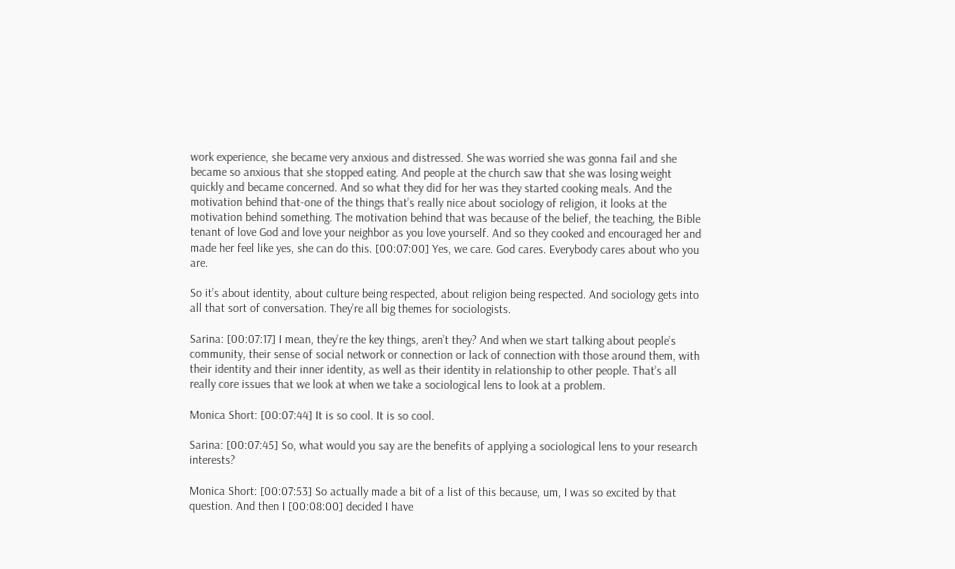work experience, she became very anxious and distressed. She was worried she was gonna fail and she became so anxious that she stopped eating. And people at the church saw that she was losing weight quickly and became concerned. And so what they did for her was they started cooking meals. And the motivation behind that-one of the things that’s really nice about sociology of religion, it looks at the motivation behind something. The motivation behind that was because of the belief, the teaching, the Bible tenant of love God and love your neighbor as you love yourself. And so they cooked and encouraged her and made her feel like yes, she can do this. [00:07:00] Yes, we care. God cares. Everybody cares about who you are.

So it’s about identity, about culture being respected, about religion being respected. And sociology gets into all that sort of conversation. They’re all big themes for sociologists.

Sarina: [00:07:17] I mean, they’re the key things, aren’t they? And when we start talking about people’s community, their sense of social network or connection or lack of connection with those around them, with their identity and their inner identity, as well as their identity in relationship to other people. That’s all really core issues that we look at when we take a sociological lens to look at a problem.

Monica Short: [00:07:44] It is so cool. It is so cool.

Sarina: [00:07:45] So, what would you say are the benefits of applying a sociological lens to your research interests?

Monica Short: [00:07:53] So actually made a bit of a list of this because, um, I was so excited by that question. And then I [00:08:00] decided I have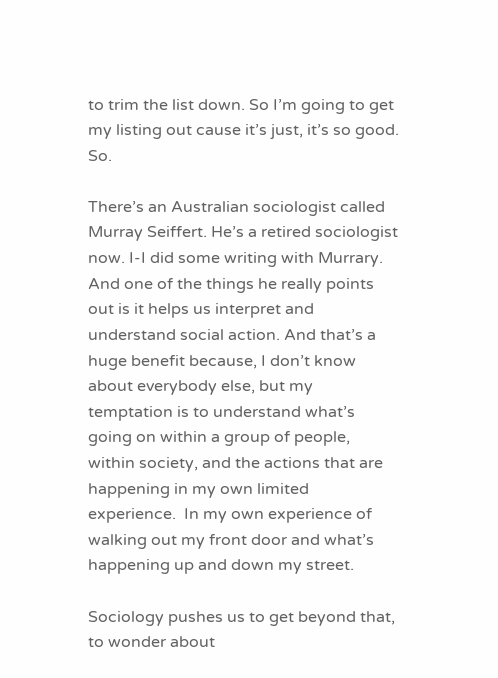to trim the list down. So I’m going to get my listing out cause it’s just, it’s so good. So.

There’s an Australian sociologist called Murray Seiffert. He’s a retired sociologist now. I-I did some writing with Murrary.  And one of the things he really points out is it helps us interpret and understand social action. And that’s a huge benefit because, I don’t know about everybody else, but my temptation is to understand what’s going on within a group of people, within society, and the actions that are happening in my own limited experience.  In my own experience of walking out my front door and what’s happening up and down my street.

Sociology pushes us to get beyond that, to wonder about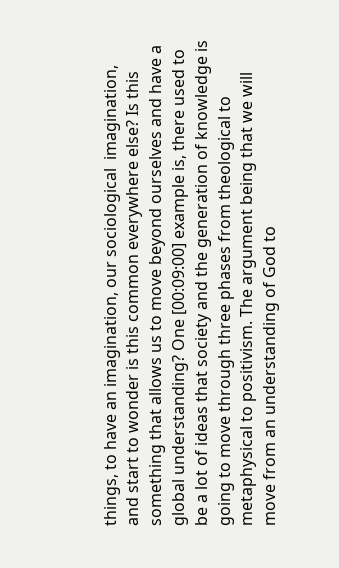things, to have an imagination, our sociological  imagination, and start to wonder is this common everywhere else? Is this something that allows us to move beyond ourselves and have a global understanding? One [00:09:00] example is, there used to be a lot of ideas that society and the generation of knowledge is going to move through three phases from theological to metaphysical to positivism. The argument being that we will move from an understanding of God to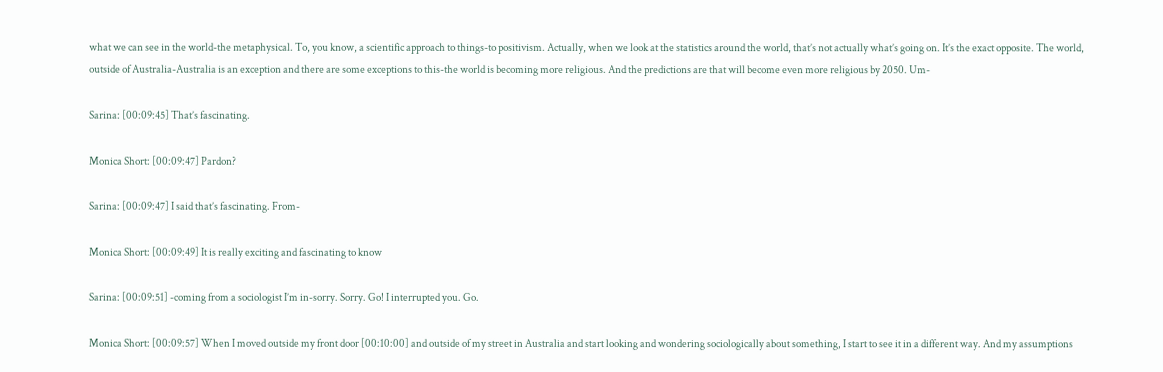what we can see in the world-the metaphysical. To, you know, a scientific approach to things-to positivism. Actually, when we look at the statistics around the world, that’s not actually what’s going on. It’s the exact opposite. The world, outside of Australia-Australia is an exception and there are some exceptions to this-the world is becoming more religious. And the predictions are that will become even more religious by 2050. Um-

Sarina: [00:09:45] That’s fascinating.

Monica Short: [00:09:47] Pardon?

Sarina: [00:09:47] I said that’s fascinating. From-

Monica Short: [00:09:49] It is really exciting and fascinating to know

Sarina: [00:09:51] -coming from a sociologist I’m in-sorry. Sorry. Go! I interrupted you. Go.

Monica Short: [00:09:57] When I moved outside my front door [00:10:00] and outside of my street in Australia and start looking and wondering sociologically about something, I start to see it in a different way. And my assumptions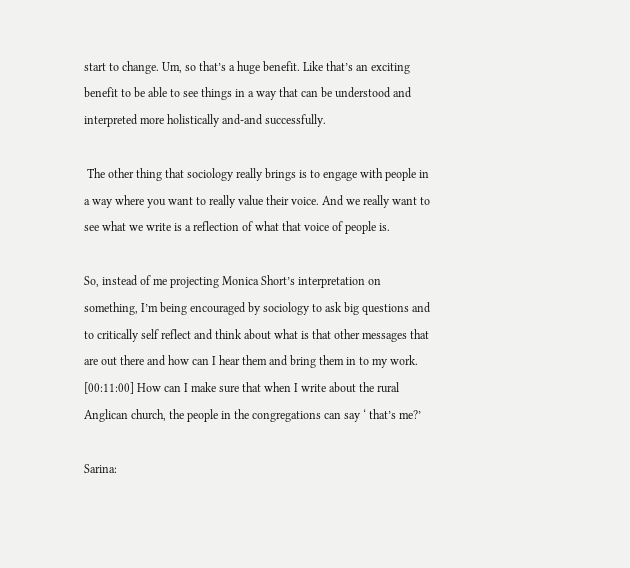start to change. Um, so that’s a huge benefit. Like that’s an exciting benefit to be able to see things in a way that can be understood and interpreted more holistically and-and successfully.

 The other thing that sociology really brings is to engage with people in a way where you want to really value their voice. And we really want to see what we write is a reflection of what that voice of people is.

So, instead of me projecting Monica Short’s interpretation on something, I’m being encouraged by sociology to ask big questions and to critically self reflect and think about what is that other messages that are out there and how can I hear them and bring them in to my work. [00:11:00] How can I make sure that when I write about the rural Anglican church, the people in the congregations can say ‘ that’s me?’

Sarina: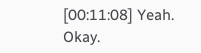[00:11:08] Yeah. Okay.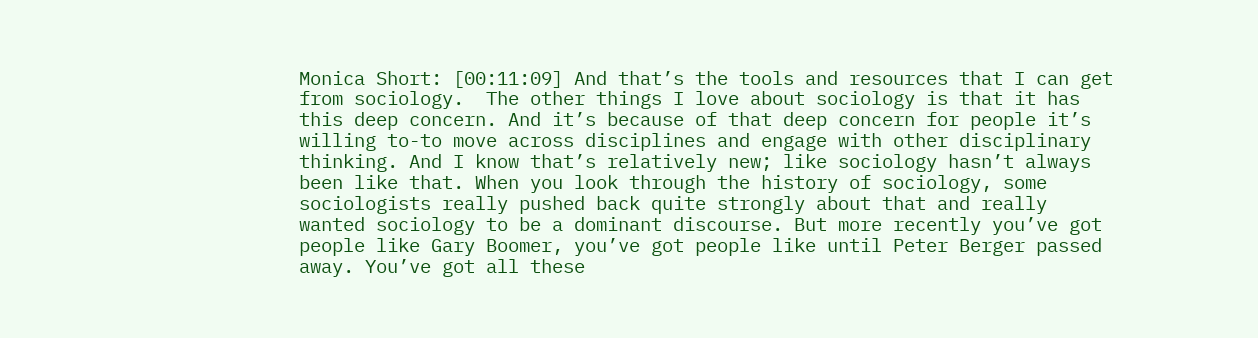Monica Short: [00:11:09] And that’s the tools and resources that I can get from sociology.  The other things I love about sociology is that it has this deep concern. And it’s because of that deep concern for people it’s willing to-to move across disciplines and engage with other disciplinary thinking. And I know that’s relatively new; like sociology hasn’t always been like that. When you look through the history of sociology, some sociologists really pushed back quite strongly about that and really wanted sociology to be a dominant discourse. But more recently you’ve got people like Gary Boomer, you’ve got people like until Peter Berger passed away. You’ve got all these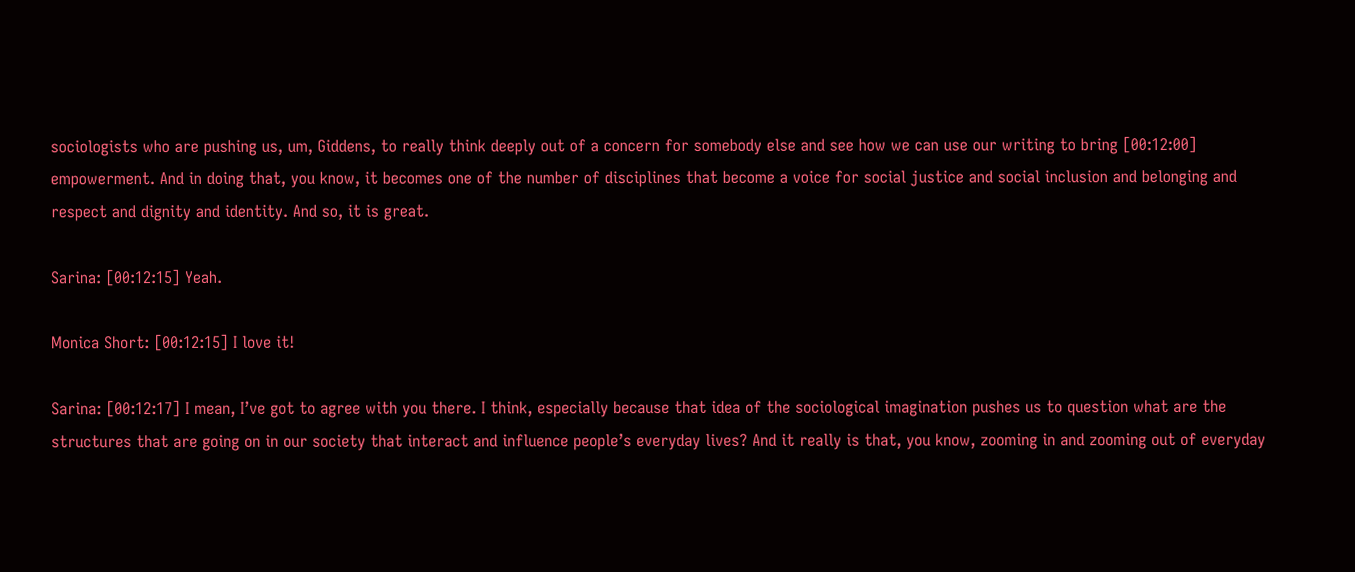sociologists who are pushing us, um, Giddens, to really think deeply out of a concern for somebody else and see how we can use our writing to bring [00:12:00] empowerment. And in doing that, you know, it becomes one of the number of disciplines that become a voice for social justice and social inclusion and belonging and respect and dignity and identity. And so, it is great.

Sarina: [00:12:15] Yeah.

Monica Short: [00:12:15] I love it!

Sarina: [00:12:17] I mean, I’ve got to agree with you there. I think, especially because that idea of the sociological imagination pushes us to question what are the structures that are going on in our society that interact and influence people’s everyday lives? And it really is that, you know, zooming in and zooming out of everyday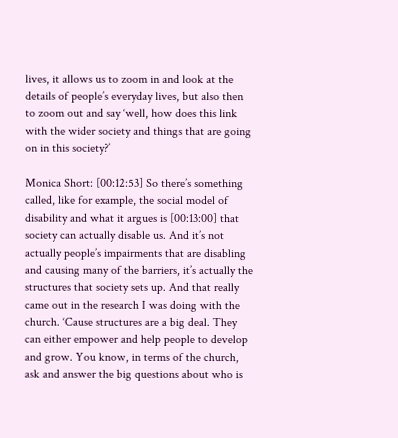lives, it allows us to zoom in and look at the details of people’s everyday lives, but also then to zoom out and say ‘well, how does this link with the wider society and things that are going on in this society?’

Monica Short: [00:12:53] So there’s something called, like for example, the social model of disability and what it argues is [00:13:00] that society can actually disable us. And it’s not actually people’s impairments that are disabling and causing many of the barriers, it’s actually the structures that society sets up. And that really came out in the research I was doing with the church. ‘Cause structures are a big deal. They can either empower and help people to develop and grow. You know, in terms of the church, ask and answer the big questions about who is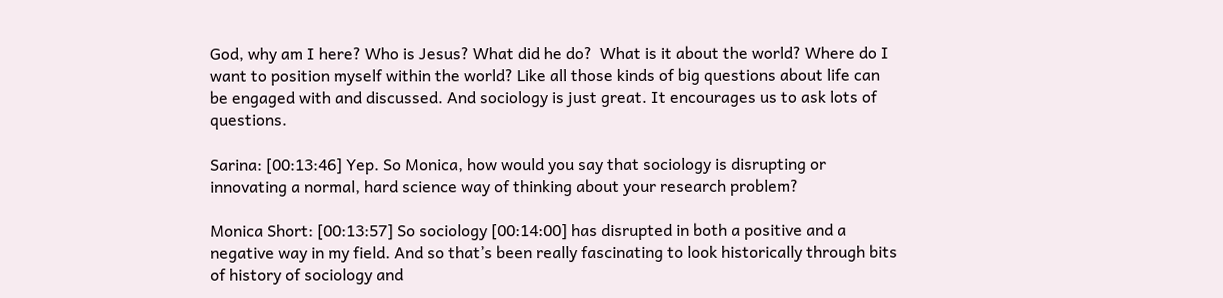God, why am I here? Who is Jesus? What did he do?  What is it about the world? Where do I want to position myself within the world? Like all those kinds of big questions about life can be engaged with and discussed. And sociology is just great. It encourages us to ask lots of questions.

Sarina: [00:13:46] Yep. So Monica, how would you say that sociology is disrupting or innovating a normal, hard science way of thinking about your research problem?

Monica Short: [00:13:57] So sociology [00:14:00] has disrupted in both a positive and a negative way in my field. And so that’s been really fascinating to look historically through bits of history of sociology and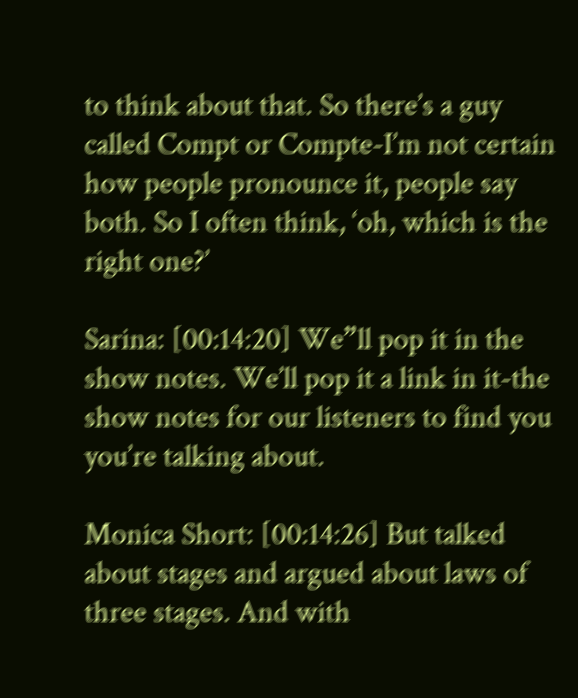to think about that. So there’s a guy called Compt or Compte-I’m not certain how people pronounce it, people say both. So I often think, ‘oh, which is the right one?’

Sarina: [00:14:20] We”ll pop it in the show notes. We’ll pop it a link in it-the show notes for our listeners to find you you’re talking about.

Monica Short: [00:14:26] But talked about stages and argued about laws of three stages. And with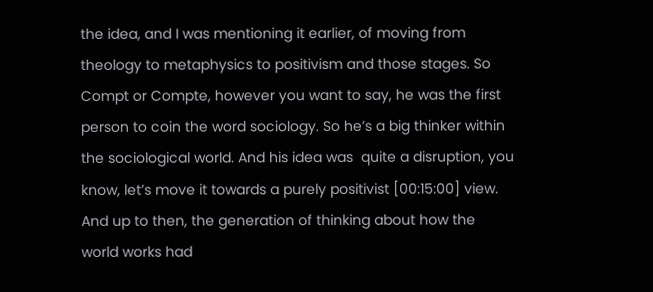the idea, and I was mentioning it earlier, of moving from theology to metaphysics to positivism and those stages. So Compt or Compte, however you want to say, he was the first person to coin the word sociology. So he’s a big thinker within the sociological world. And his idea was  quite a disruption, you know, let’s move it towards a purely positivist [00:15:00] view. And up to then, the generation of thinking about how the world works had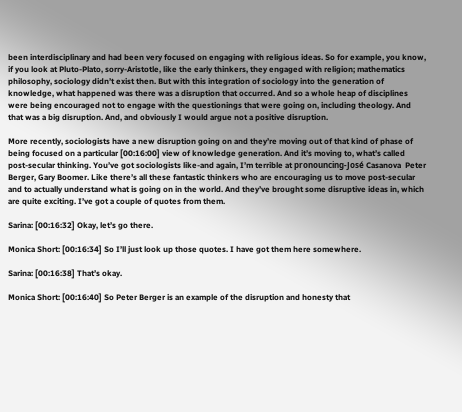been interdisciplinary and had been very focused on engaging with religious ideas. So for example, you know, if you look at Pluto-Plato, sorry-Aristotle, like the early thinkers, they engaged with religion; mathematics philosophy, sociology didn’t exist then. But with this integration of sociology into the generation of knowledge, what happened was there was a disruption that occurred. And so a whole heap of disciplines were being encouraged not to engage with the questionings that were going on, including theology. And that was a big disruption. And, and obviously I would argue not a positive disruption.

More recently, sociologists have a new disruption going on and they’re moving out of that kind of phase of being focused on a particular [00:16:00] view of knowledge generation. And it’s moving to, what’s called post-secular thinking. You’ve got sociologists like-and again, I’m terrible at pronouncing-José Casanova  Peter Berger, Gary Boomer. Like there’s all these fantastic thinkers who are encouraging us to move post-secular and to actually understand what is going on in the world. And they’ve brought some disruptive ideas in, which are quite exciting. I’ve got a couple of quotes from them.

Sarina: [00:16:32] Okay, let’s go there.

Monica Short: [00:16:34] So I’ll just look up those quotes. I have got them here somewhere.

Sarina: [00:16:38] That’s okay.

Monica Short: [00:16:40] So Peter Berger is an example of the disruption and honesty that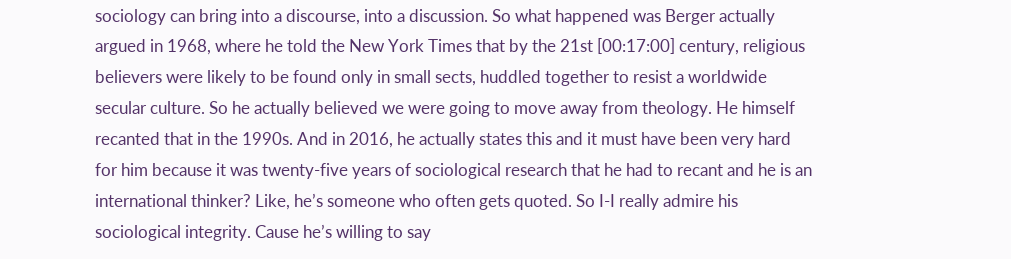sociology can bring into a discourse, into a discussion. So what happened was Berger actually argued in 1968, where he told the New York Times that by the 21st [00:17:00] century, religious believers were likely to be found only in small sects, huddled together to resist a worldwide secular culture. So he actually believed we were going to move away from theology. He himself recanted that in the 1990s. And in 2016, he actually states this and it must have been very hard for him because it was twenty-five years of sociological research that he had to recant and he is an international thinker? Like, he’s someone who often gets quoted. So I-I really admire his sociological integrity. Cause he’s willing to say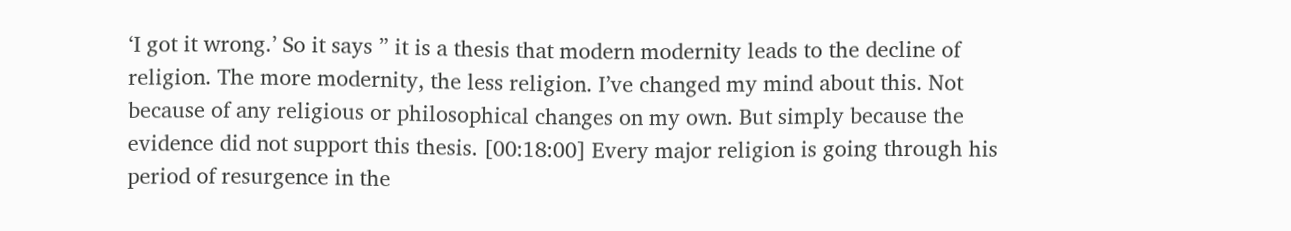‘I got it wrong.’ So it says ” it is a thesis that modern modernity leads to the decline of religion. The more modernity, the less religion. I’ve changed my mind about this. Not because of any religious or philosophical changes on my own. But simply because the evidence did not support this thesis. [00:18:00] Every major religion is going through his period of resurgence in the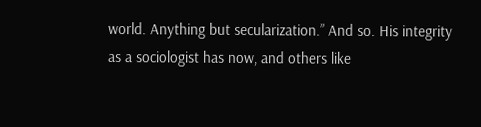world. Anything but secularization.” And so. His integrity as a sociologist has now, and others like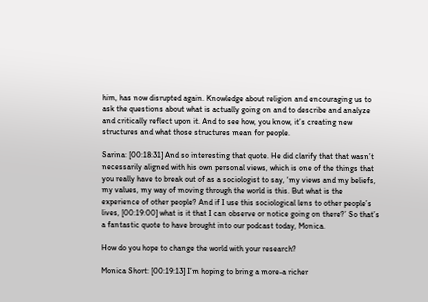him, has now disrupted again. Knowledge about religion and encouraging us to ask the questions about what is actually going on and to describe and analyze and critically reflect upon it. And to see how, you know, it’s creating new structures and what those structures mean for people.

Sarina: [00:18:31] And so interesting that quote. He did clarify that that wasn’t necessarily aligned with his own personal views, which is one of the things that you really have to break out of as a sociologist to say, ‘my views and my beliefs, my values, my way of moving through the world is this. But what is the experience of other people? And if I use this sociological lens to other people’s lives, [00:19:00] what is it that I can observe or notice going on there?’ So that’s a fantastic quote to have brought into our podcast today, Monica.

How do you hope to change the world with your research?

Monica Short: [00:19:13] I’m hoping to bring a more-a richer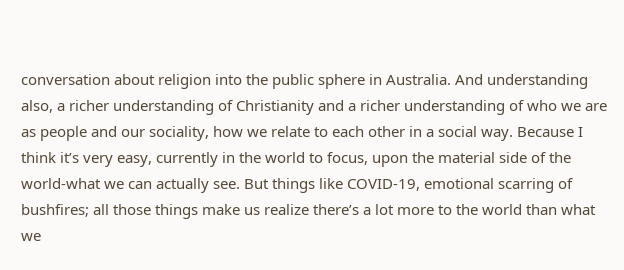conversation about religion into the public sphere in Australia. And understanding also, a richer understanding of Christianity and a richer understanding of who we are as people and our sociality, how we relate to each other in a social way. Because I think it’s very easy, currently in the world to focus, upon the material side of the world-what we can actually see. But things like COVID-19, emotional scarring of  bushfires; all those things make us realize there’s a lot more to the world than what we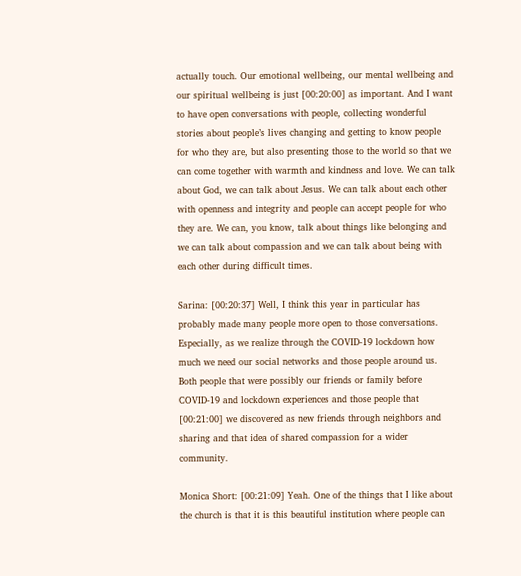actually touch. Our emotional wellbeing, our mental wellbeing and our spiritual wellbeing is just [00:20:00] as important. And I want to have open conversations with people, collecting wonderful stories about people’s lives changing and getting to know people for who they are, but also presenting those to the world so that we can come together with warmth and kindness and love. We can talk about God, we can talk about Jesus. We can talk about each other with openness and integrity and people can accept people for who they are. We can, you know, talk about things like belonging and we can talk about compassion and we can talk about being with each other during difficult times.

Sarina: [00:20:37] Well, I think this year in particular has probably made many people more open to those conversations. Especially, as we realize through the COVID-19 lockdown how much we need our social networks and those people around us. Both people that were possibly our friends or family before COVID-19 and lockdown experiences and those people that [00:21:00] we discovered as new friends through neighbors and sharing and that idea of shared compassion for a wider community.

Monica Short: [00:21:09] Yeah. One of the things that I like about the church is that it is this beautiful institution where people can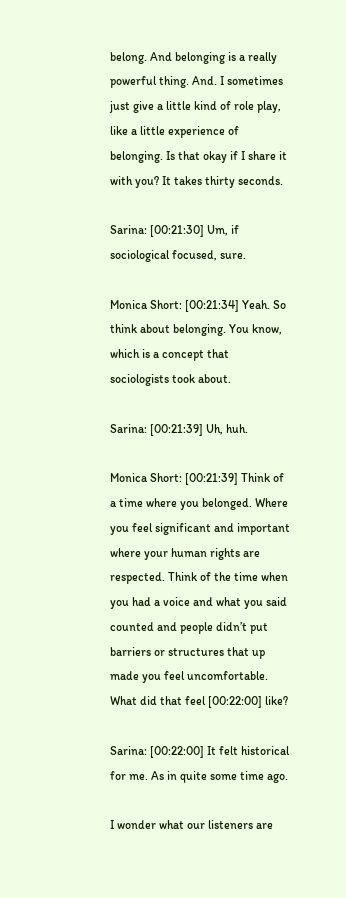belong. And belonging is a really powerful thing. And. I sometimes just give a little kind of role play, like a little experience of belonging. Is that okay if I share it with you? It takes thirty seconds.

Sarina: [00:21:30] Um, if sociological focused, sure.

Monica Short: [00:21:34] Yeah. So think about belonging. You know, which is a concept that sociologists took about.

Sarina: [00:21:39] Uh, huh.

Monica Short: [00:21:39] Think of a time where you belonged. Where you feel significant and important where your human rights are respected. Think of the time when you had a voice and what you said counted and people didn’t put barriers or structures that up made you feel uncomfortable. What did that feel [00:22:00] like?

Sarina: [00:22:00] It felt historical for me. As in quite some time ago.

I wonder what our listeners are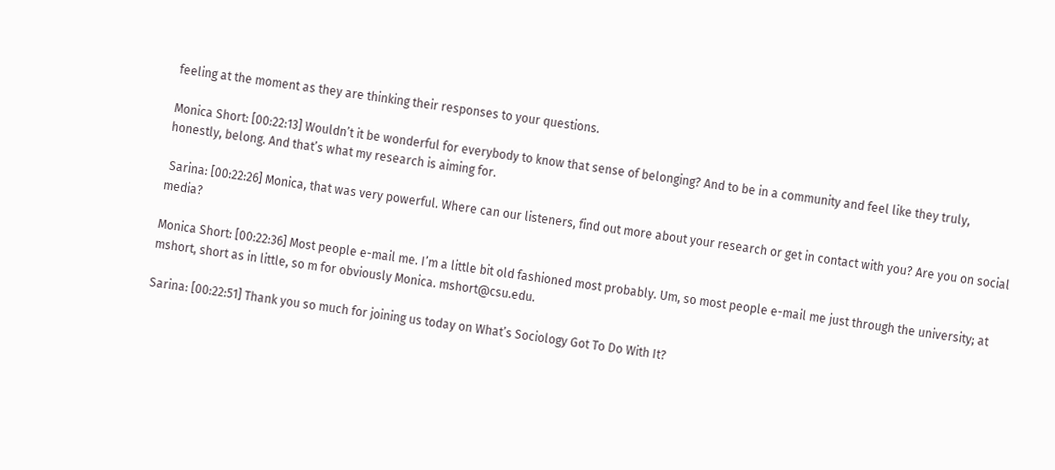feeling at the moment as they are thinking their responses to your questions.

Monica Short: [00:22:13] Wouldn’t it be wonderful for everybody to know that sense of belonging? And to be in a community and feel like they truly, honestly, belong. And that’s what my research is aiming for.

 Sarina: [00:22:26] Monica, that was very powerful. Where can our listeners, find out more about your research or get in contact with you? Are you on social media?

Monica Short: [00:22:36] Most people e-mail me. I’m a little bit old fashioned most probably. Um, so most people e-mail me just through the university; at mshort, short as in little, so m for obviously Monica. mshort@csu.edu.

Sarina: [00:22:51] Thank you so much for joining us today on What’s Sociology Got To Do With It?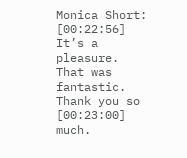Monica Short: [00:22:56] It’s a pleasure. That was fantastic. Thank you so [00:23:00] much.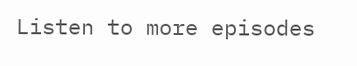Listen to more episodes